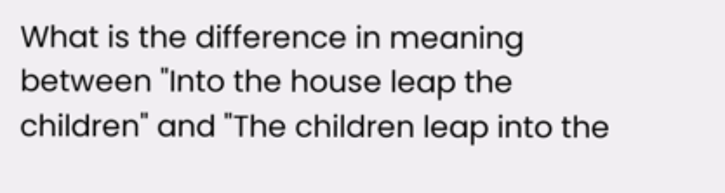What is the difference in meaning between "Into the house leap the children" and "The children leap into the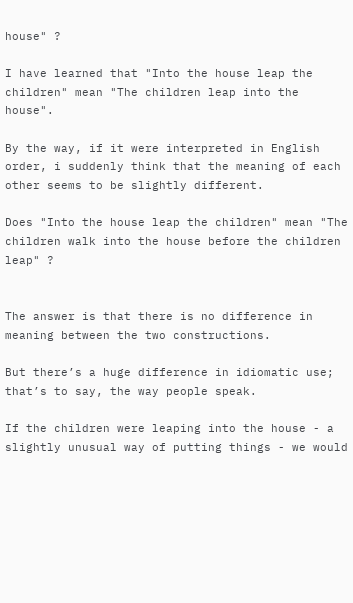house" ?

I have learned that "Into the house leap the children" mean "The children leap into the house".

By the way, if it were interpreted in English order, i suddenly think that the meaning of each other seems to be slightly different.

Does "Into the house leap the children" mean "The children walk into the house before the children leap" ?


The answer is that there is no difference in meaning between the two constructions.

But there’s a huge difference in idiomatic use; that’s to say, the way people speak.

If the children were leaping into the house - a slightly unusual way of putting things - we would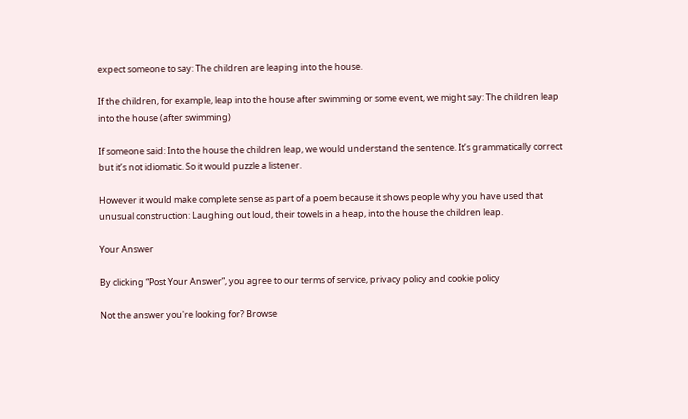expect someone to say: The children are leaping into the house.

If the children, for example, leap into the house after swimming or some event, we might say: The children leap into the house (after swimming)

If someone said: Into the house the children leap, we would understand the sentence. It’s grammatically correct but it’s not idiomatic. So it would puzzle a listener.

However it would make complete sense as part of a poem because it shows people why you have used that unusual construction: Laughing out loud, their towels in a heap, into the house the children leap.

Your Answer

By clicking “Post Your Answer”, you agree to our terms of service, privacy policy and cookie policy

Not the answer you're looking for? Browse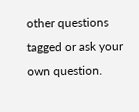other questions tagged or ask your own question.